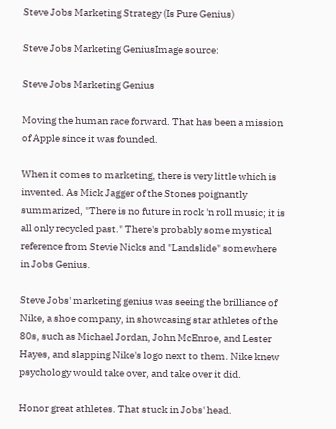Steve Jobs Marketing Strategy (Is Pure Genius)

Steve Jobs Marketing GeniusImage source:

Steve Jobs Marketing Genius

Moving the human race forward. That has been a mission of Apple since it was founded.

When it comes to marketing, there is very little which is invented. As Mick Jagger of the Stones poignantly summarized, "There is no future in rock 'n roll music; it is all only recycled past." There's probably some mystical reference from Stevie Nicks and "Landslide" somewhere in Jobs Genius.

Steve Jobs' marketing genius was seeing the brilliance of Nike, a shoe company, in showcasing star athletes of the 80s, such as Michael Jordan, John McEnroe, and Lester Hayes, and slapping Nike's logo next to them. Nike knew psychology would take over, and take over it did.

Honor great athletes. That stuck in Jobs' head.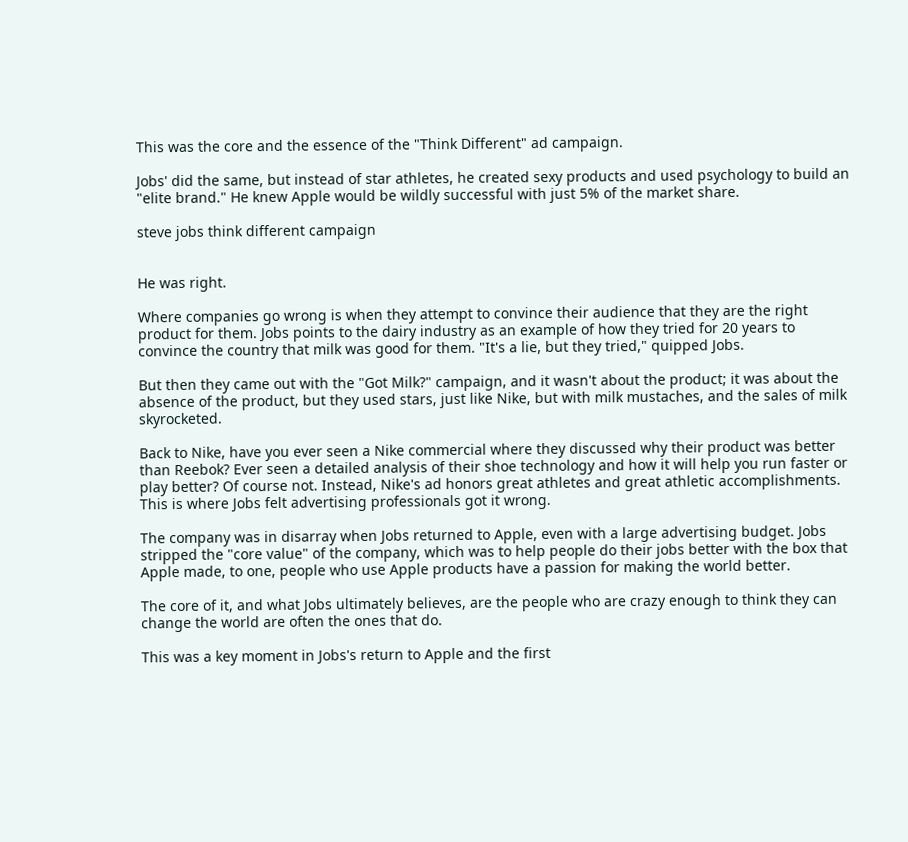This was the core and the essence of the "Think Different" ad campaign.

Jobs' did the same, but instead of star athletes, he created sexy products and used psychology to build an "elite brand." He knew Apple would be wildly successful with just 5% of the market share.

steve jobs think different campaign


He was right.

Where companies go wrong is when they attempt to convince their audience that they are the right product for them. Jobs points to the dairy industry as an example of how they tried for 20 years to convince the country that milk was good for them. "It's a lie, but they tried," quipped Jobs.

But then they came out with the "Got Milk?" campaign, and it wasn't about the product; it was about the absence of the product, but they used stars, just like Nike, but with milk mustaches, and the sales of milk skyrocketed.

Back to Nike, have you ever seen a Nike commercial where they discussed why their product was better than Reebok? Ever seen a detailed analysis of their shoe technology and how it will help you run faster or play better? Of course not. Instead, Nike's ad honors great athletes and great athletic accomplishments. This is where Jobs felt advertising professionals got it wrong.

The company was in disarray when Jobs returned to Apple, even with a large advertising budget. Jobs stripped the "core value" of the company, which was to help people do their jobs better with the box that Apple made, to one, people who use Apple products have a passion for making the world better.

The core of it, and what Jobs ultimately believes, are the people who are crazy enough to think they can change the world are often the ones that do.

This was a key moment in Jobs's return to Apple and the first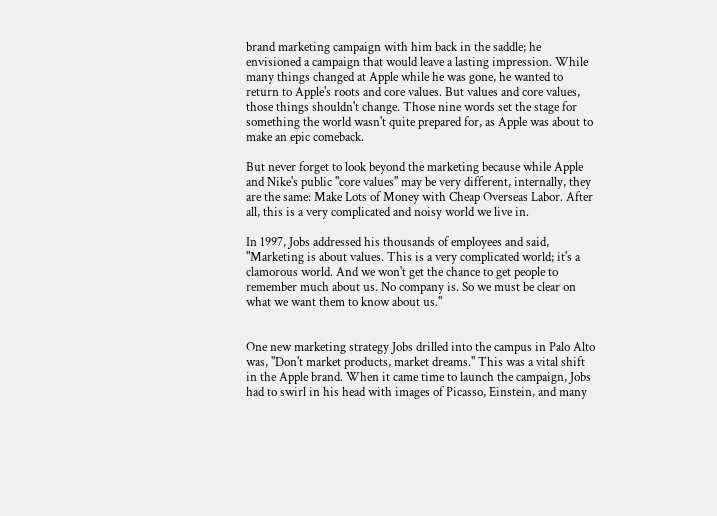brand marketing campaign with him back in the saddle; he envisioned a campaign that would leave a lasting impression. While many things changed at Apple while he was gone, he wanted to return to Apple's roots and core values. But values and core values, those things shouldn't change. Those nine words set the stage for something the world wasn't quite prepared for, as Apple was about to make an epic comeback.

But never forget to look beyond the marketing because while Apple and Nike's public "core values" may be very different, internally, they are the same: Make Lots of Money with Cheap Overseas Labor. After all, this is a very complicated and noisy world we live in.

In 1997, Jobs addressed his thousands of employees and said, "Marketing is about values. This is a very complicated world; it's a clamorous world. And we won't get the chance to get people to remember much about us. No company is. So we must be clear on what we want them to know about us."


One new marketing strategy Jobs drilled into the campus in Palo Alto was, "Don't market products, market dreams." This was a vital shift in the Apple brand. When it came time to launch the campaign, Jobs had to swirl in his head with images of Picasso, Einstein, and many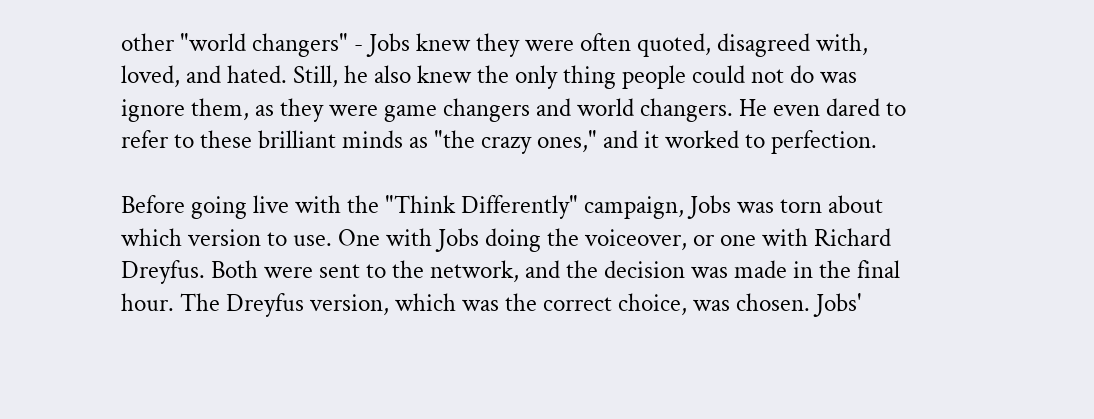other "world changers" - Jobs knew they were often quoted, disagreed with, loved, and hated. Still, he also knew the only thing people could not do was ignore them, as they were game changers and world changers. He even dared to refer to these brilliant minds as "the crazy ones," and it worked to perfection.

Before going live with the "Think Differently" campaign, Jobs was torn about which version to use. One with Jobs doing the voiceover, or one with Richard Dreyfus. Both were sent to the network, and the decision was made in the final hour. The Dreyfus version, which was the correct choice, was chosen. Jobs'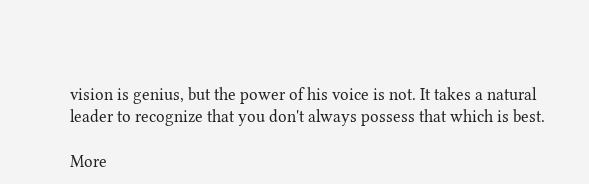vision is genius, but the power of his voice is not. It takes a natural leader to recognize that you don't always possess that which is best.

More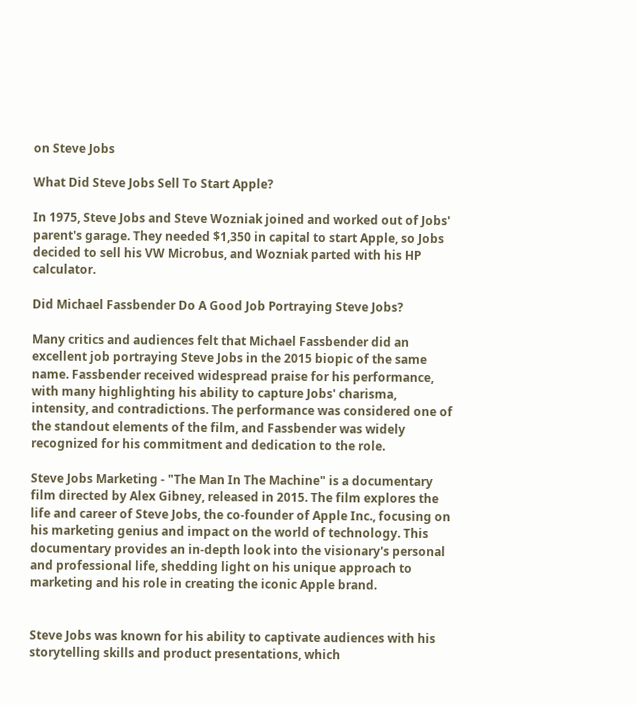on Steve Jobs

What Did Steve Jobs Sell To Start Apple?

In 1975, Steve Jobs and Steve Wozniak joined and worked out of Jobs' parent's garage. They needed $1,350 in capital to start Apple, so Jobs decided to sell his VW Microbus, and Wozniak parted with his HP calculator.

Did Michael Fassbender Do A Good Job Portraying Steve Jobs?

Many critics and audiences felt that Michael Fassbender did an excellent job portraying Steve Jobs in the 2015 biopic of the same name. Fassbender received widespread praise for his performance, with many highlighting his ability to capture Jobs' charisma, intensity, and contradictions. The performance was considered one of the standout elements of the film, and Fassbender was widely recognized for his commitment and dedication to the role.

Steve Jobs Marketing - "The Man In The Machine" is a documentary film directed by Alex Gibney, released in 2015. The film explores the life and career of Steve Jobs, the co-founder of Apple Inc., focusing on his marketing genius and impact on the world of technology. This documentary provides an in-depth look into the visionary's personal and professional life, shedding light on his unique approach to marketing and his role in creating the iconic Apple brand.


Steve Jobs was known for his ability to captivate audiences with his storytelling skills and product presentations, which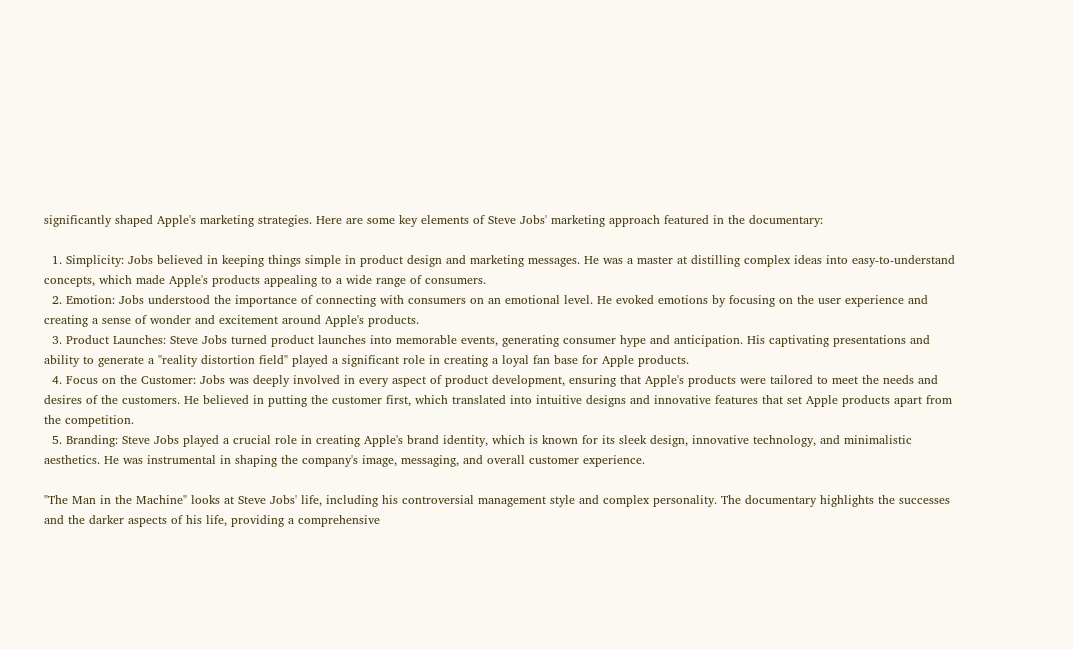significantly shaped Apple's marketing strategies. Here are some key elements of Steve Jobs' marketing approach featured in the documentary:

  1. Simplicity: Jobs believed in keeping things simple in product design and marketing messages. He was a master at distilling complex ideas into easy-to-understand concepts, which made Apple's products appealing to a wide range of consumers.
  2. Emotion: Jobs understood the importance of connecting with consumers on an emotional level. He evoked emotions by focusing on the user experience and creating a sense of wonder and excitement around Apple's products.
  3. Product Launches: Steve Jobs turned product launches into memorable events, generating consumer hype and anticipation. His captivating presentations and ability to generate a "reality distortion field" played a significant role in creating a loyal fan base for Apple products.
  4. Focus on the Customer: Jobs was deeply involved in every aspect of product development, ensuring that Apple's products were tailored to meet the needs and desires of the customers. He believed in putting the customer first, which translated into intuitive designs and innovative features that set Apple products apart from the competition.
  5. Branding: Steve Jobs played a crucial role in creating Apple's brand identity, which is known for its sleek design, innovative technology, and minimalistic aesthetics. He was instrumental in shaping the company's image, messaging, and overall customer experience.

"The Man in the Machine" looks at Steve Jobs' life, including his controversial management style and complex personality. The documentary highlights the successes and the darker aspects of his life, providing a comprehensive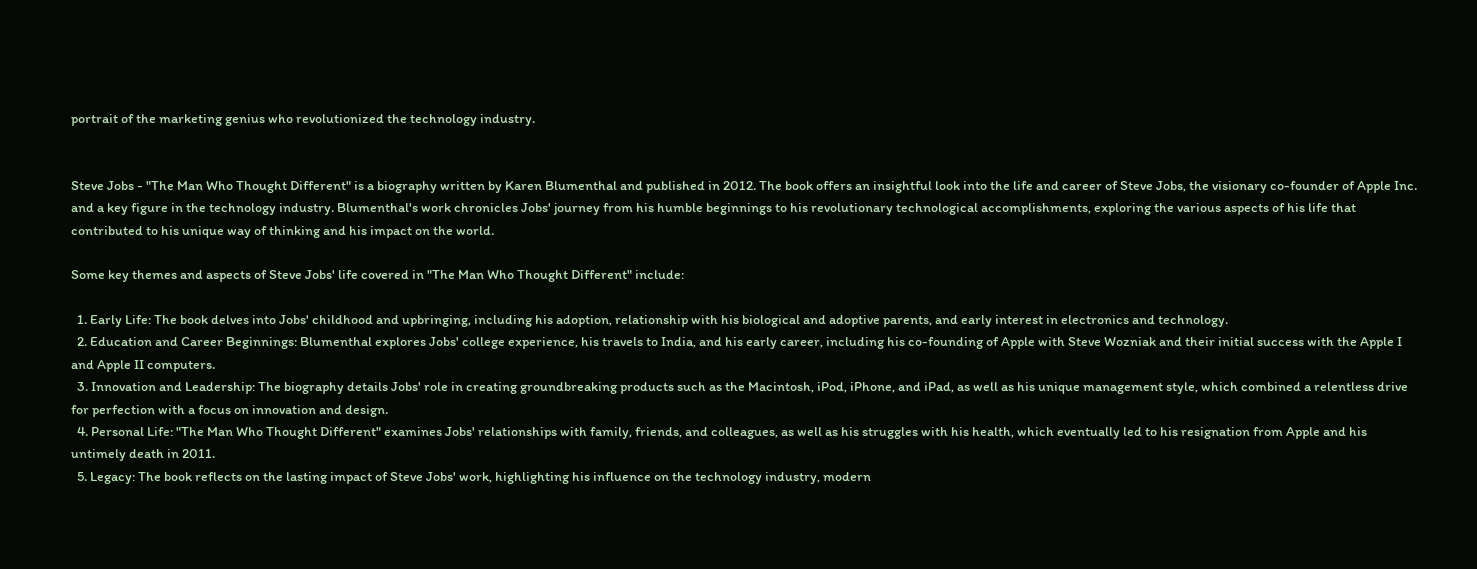portrait of the marketing genius who revolutionized the technology industry.


Steve Jobs - "The Man Who Thought Different" is a biography written by Karen Blumenthal and published in 2012. The book offers an insightful look into the life and career of Steve Jobs, the visionary co-founder of Apple Inc. and a key figure in the technology industry. Blumenthal's work chronicles Jobs' journey from his humble beginnings to his revolutionary technological accomplishments, exploring the various aspects of his life that contributed to his unique way of thinking and his impact on the world.

Some key themes and aspects of Steve Jobs' life covered in "The Man Who Thought Different" include:

  1. Early Life: The book delves into Jobs' childhood and upbringing, including his adoption, relationship with his biological and adoptive parents, and early interest in electronics and technology.
  2. Education and Career Beginnings: Blumenthal explores Jobs' college experience, his travels to India, and his early career, including his co-founding of Apple with Steve Wozniak and their initial success with the Apple I and Apple II computers.
  3. Innovation and Leadership: The biography details Jobs' role in creating groundbreaking products such as the Macintosh, iPod, iPhone, and iPad, as well as his unique management style, which combined a relentless drive for perfection with a focus on innovation and design.
  4. Personal Life: "The Man Who Thought Different" examines Jobs' relationships with family, friends, and colleagues, as well as his struggles with his health, which eventually led to his resignation from Apple and his untimely death in 2011.
  5. Legacy: The book reflects on the lasting impact of Steve Jobs' work, highlighting his influence on the technology industry, modern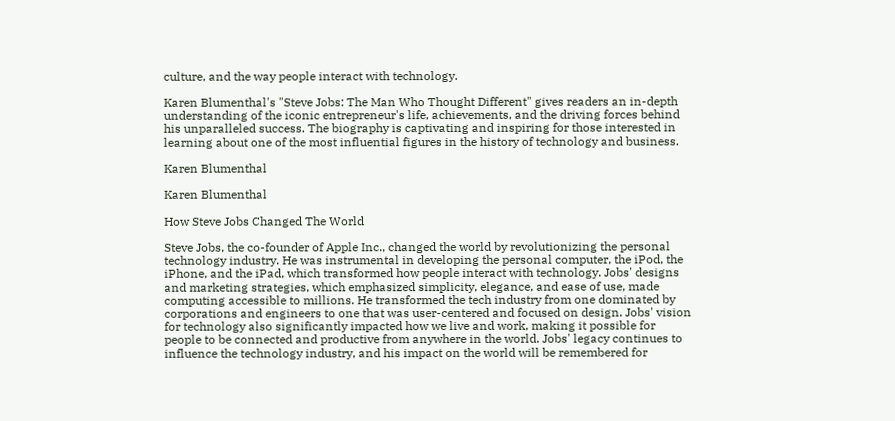culture, and the way people interact with technology.

Karen Blumenthal's "Steve Jobs: The Man Who Thought Different" gives readers an in-depth understanding of the iconic entrepreneur's life, achievements, and the driving forces behind his unparalleled success. The biography is captivating and inspiring for those interested in learning about one of the most influential figures in the history of technology and business.

Karen Blumenthal

Karen Blumenthal

How Steve Jobs Changed The World

Steve Jobs, the co-founder of Apple Inc., changed the world by revolutionizing the personal technology industry. He was instrumental in developing the personal computer, the iPod, the iPhone, and the iPad, which transformed how people interact with technology. Jobs' designs and marketing strategies, which emphasized simplicity, elegance, and ease of use, made computing accessible to millions. He transformed the tech industry from one dominated by corporations and engineers to one that was user-centered and focused on design. Jobs' vision for technology also significantly impacted how we live and work, making it possible for people to be connected and productive from anywhere in the world. Jobs' legacy continues to influence the technology industry, and his impact on the world will be remembered for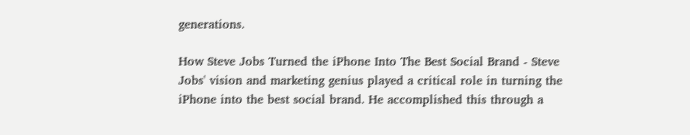generations.

How Steve Jobs Turned the iPhone Into The Best Social Brand - Steve Jobs' vision and marketing genius played a critical role in turning the iPhone into the best social brand. He accomplished this through a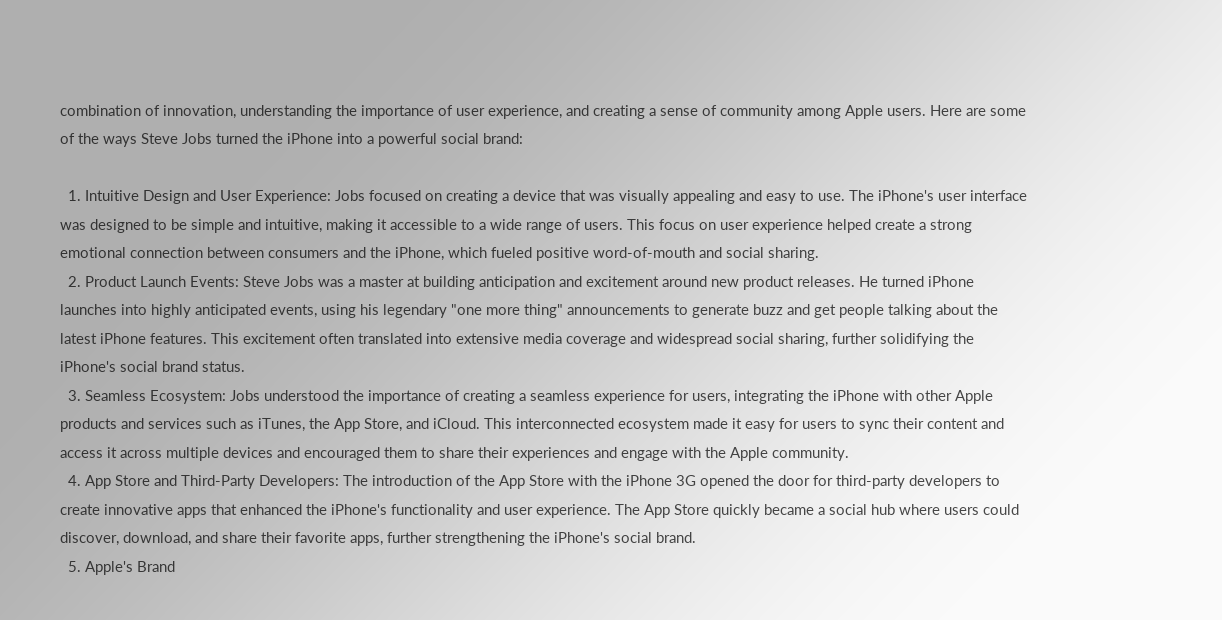combination of innovation, understanding the importance of user experience, and creating a sense of community among Apple users. Here are some of the ways Steve Jobs turned the iPhone into a powerful social brand:

  1. Intuitive Design and User Experience: Jobs focused on creating a device that was visually appealing and easy to use. The iPhone's user interface was designed to be simple and intuitive, making it accessible to a wide range of users. This focus on user experience helped create a strong emotional connection between consumers and the iPhone, which fueled positive word-of-mouth and social sharing.
  2. Product Launch Events: Steve Jobs was a master at building anticipation and excitement around new product releases. He turned iPhone launches into highly anticipated events, using his legendary "one more thing" announcements to generate buzz and get people talking about the latest iPhone features. This excitement often translated into extensive media coverage and widespread social sharing, further solidifying the iPhone's social brand status.
  3. Seamless Ecosystem: Jobs understood the importance of creating a seamless experience for users, integrating the iPhone with other Apple products and services such as iTunes, the App Store, and iCloud. This interconnected ecosystem made it easy for users to sync their content and access it across multiple devices and encouraged them to share their experiences and engage with the Apple community.
  4. App Store and Third-Party Developers: The introduction of the App Store with the iPhone 3G opened the door for third-party developers to create innovative apps that enhanced the iPhone's functionality and user experience. The App Store quickly became a social hub where users could discover, download, and share their favorite apps, further strengthening the iPhone's social brand.
  5. Apple's Brand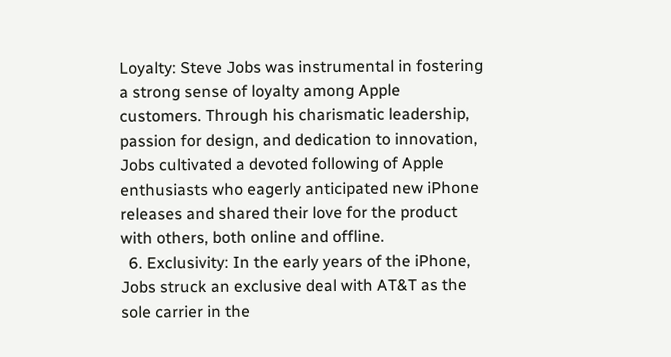Loyalty: Steve Jobs was instrumental in fostering a strong sense of loyalty among Apple customers. Through his charismatic leadership, passion for design, and dedication to innovation, Jobs cultivated a devoted following of Apple enthusiasts who eagerly anticipated new iPhone releases and shared their love for the product with others, both online and offline.
  6. Exclusivity: In the early years of the iPhone, Jobs struck an exclusive deal with AT&T as the sole carrier in the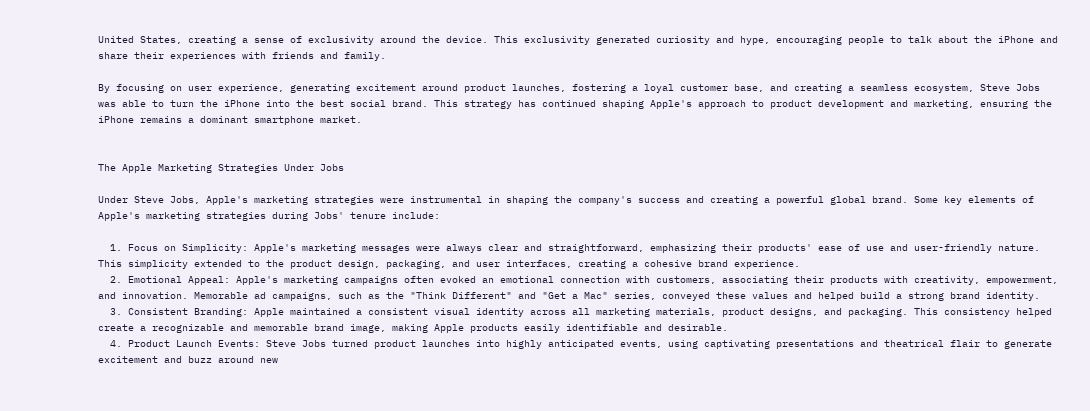United States, creating a sense of exclusivity around the device. This exclusivity generated curiosity and hype, encouraging people to talk about the iPhone and share their experiences with friends and family.

By focusing on user experience, generating excitement around product launches, fostering a loyal customer base, and creating a seamless ecosystem, Steve Jobs was able to turn the iPhone into the best social brand. This strategy has continued shaping Apple's approach to product development and marketing, ensuring the iPhone remains a dominant smartphone market.


The Apple Marketing Strategies Under Jobs

Under Steve Jobs, Apple's marketing strategies were instrumental in shaping the company's success and creating a powerful global brand. Some key elements of Apple's marketing strategies during Jobs' tenure include:

  1. Focus on Simplicity: Apple's marketing messages were always clear and straightforward, emphasizing their products' ease of use and user-friendly nature. This simplicity extended to the product design, packaging, and user interfaces, creating a cohesive brand experience.
  2. Emotional Appeal: Apple's marketing campaigns often evoked an emotional connection with customers, associating their products with creativity, empowerment, and innovation. Memorable ad campaigns, such as the "Think Different" and "Get a Mac" series, conveyed these values and helped build a strong brand identity.
  3. Consistent Branding: Apple maintained a consistent visual identity across all marketing materials, product designs, and packaging. This consistency helped create a recognizable and memorable brand image, making Apple products easily identifiable and desirable.
  4. Product Launch Events: Steve Jobs turned product launches into highly anticipated events, using captivating presentations and theatrical flair to generate excitement and buzz around new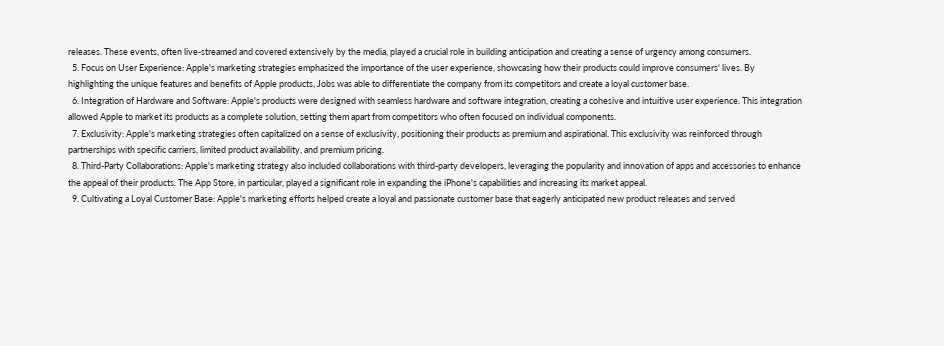releases. These events, often live-streamed and covered extensively by the media, played a crucial role in building anticipation and creating a sense of urgency among consumers.
  5. Focus on User Experience: Apple's marketing strategies emphasized the importance of the user experience, showcasing how their products could improve consumers' lives. By highlighting the unique features and benefits of Apple products, Jobs was able to differentiate the company from its competitors and create a loyal customer base.
  6. Integration of Hardware and Software: Apple's products were designed with seamless hardware and software integration, creating a cohesive and intuitive user experience. This integration allowed Apple to market its products as a complete solution, setting them apart from competitors who often focused on individual components.
  7. Exclusivity: Apple's marketing strategies often capitalized on a sense of exclusivity, positioning their products as premium and aspirational. This exclusivity was reinforced through partnerships with specific carriers, limited product availability, and premium pricing.
  8. Third-Party Collaborations: Apple's marketing strategy also included collaborations with third-party developers, leveraging the popularity and innovation of apps and accessories to enhance the appeal of their products. The App Store, in particular, played a significant role in expanding the iPhone's capabilities and increasing its market appeal.
  9. Cultivating a Loyal Customer Base: Apple's marketing efforts helped create a loyal and passionate customer base that eagerly anticipated new product releases and served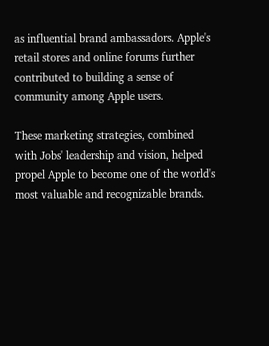as influential brand ambassadors. Apple's retail stores and online forums further contributed to building a sense of community among Apple users.

These marketing strategies, combined with Jobs' leadership and vision, helped propel Apple to become one of the world's most valuable and recognizable brands.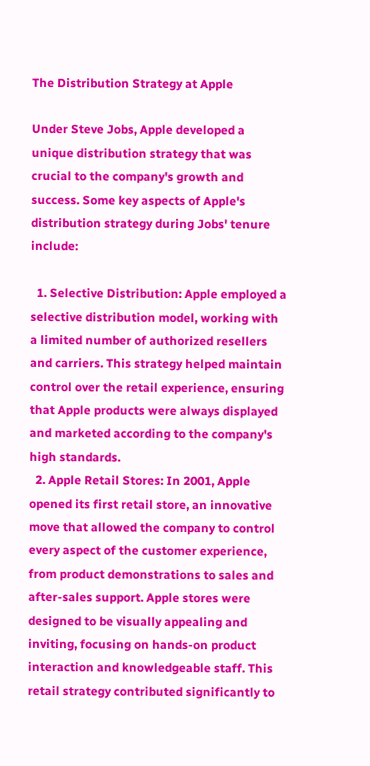The Distribution Strategy at Apple

Under Steve Jobs, Apple developed a unique distribution strategy that was crucial to the company's growth and success. Some key aspects of Apple's distribution strategy during Jobs' tenure include:

  1. Selective Distribution: Apple employed a selective distribution model, working with a limited number of authorized resellers and carriers. This strategy helped maintain control over the retail experience, ensuring that Apple products were always displayed and marketed according to the company's high standards.
  2. Apple Retail Stores: In 2001, Apple opened its first retail store, an innovative move that allowed the company to control every aspect of the customer experience, from product demonstrations to sales and after-sales support. Apple stores were designed to be visually appealing and inviting, focusing on hands-on product interaction and knowledgeable staff. This retail strategy contributed significantly to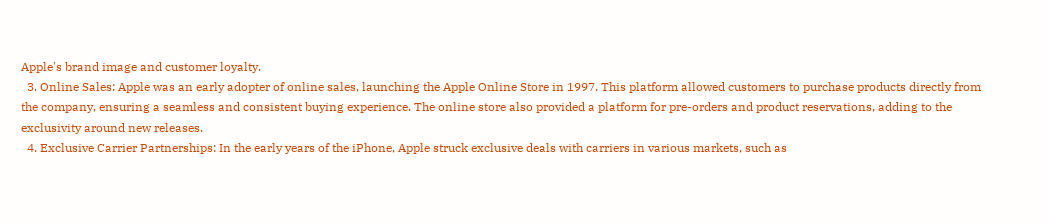Apple's brand image and customer loyalty.
  3. Online Sales: Apple was an early adopter of online sales, launching the Apple Online Store in 1997. This platform allowed customers to purchase products directly from the company, ensuring a seamless and consistent buying experience. The online store also provided a platform for pre-orders and product reservations, adding to the exclusivity around new releases.
  4. Exclusive Carrier Partnerships: In the early years of the iPhone, Apple struck exclusive deals with carriers in various markets, such as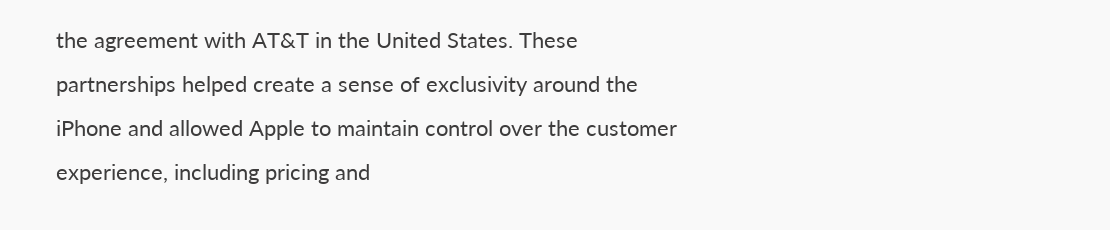the agreement with AT&T in the United States. These partnerships helped create a sense of exclusivity around the iPhone and allowed Apple to maintain control over the customer experience, including pricing and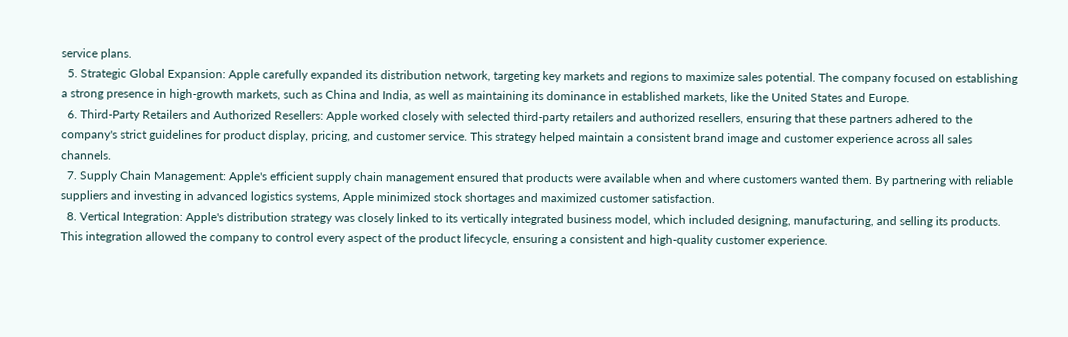service plans.
  5. Strategic Global Expansion: Apple carefully expanded its distribution network, targeting key markets and regions to maximize sales potential. The company focused on establishing a strong presence in high-growth markets, such as China and India, as well as maintaining its dominance in established markets, like the United States and Europe.
  6. Third-Party Retailers and Authorized Resellers: Apple worked closely with selected third-party retailers and authorized resellers, ensuring that these partners adhered to the company's strict guidelines for product display, pricing, and customer service. This strategy helped maintain a consistent brand image and customer experience across all sales channels.
  7. Supply Chain Management: Apple's efficient supply chain management ensured that products were available when and where customers wanted them. By partnering with reliable suppliers and investing in advanced logistics systems, Apple minimized stock shortages and maximized customer satisfaction.
  8. Vertical Integration: Apple's distribution strategy was closely linked to its vertically integrated business model, which included designing, manufacturing, and selling its products. This integration allowed the company to control every aspect of the product lifecycle, ensuring a consistent and high-quality customer experience.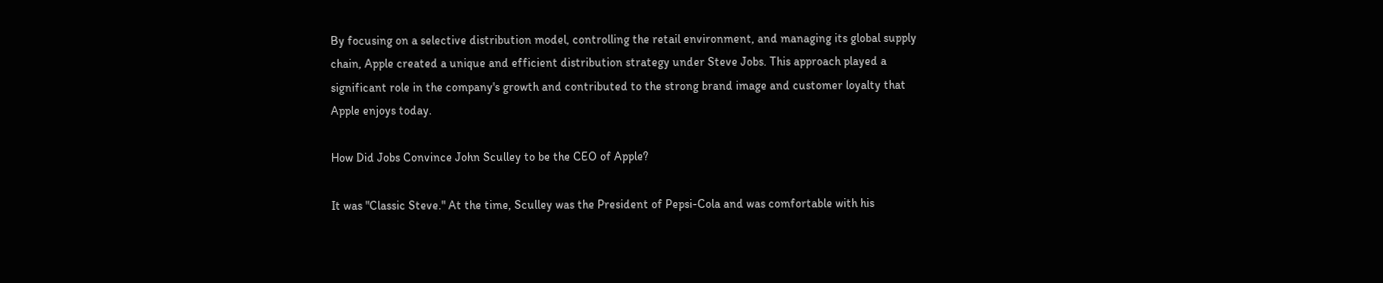By focusing on a selective distribution model, controlling the retail environment, and managing its global supply chain, Apple created a unique and efficient distribution strategy under Steve Jobs. This approach played a significant role in the company's growth and contributed to the strong brand image and customer loyalty that Apple enjoys today.

How Did Jobs Convince John Sculley to be the CEO of Apple?

It was "Classic Steve." At the time, Sculley was the President of Pepsi-Cola and was comfortable with his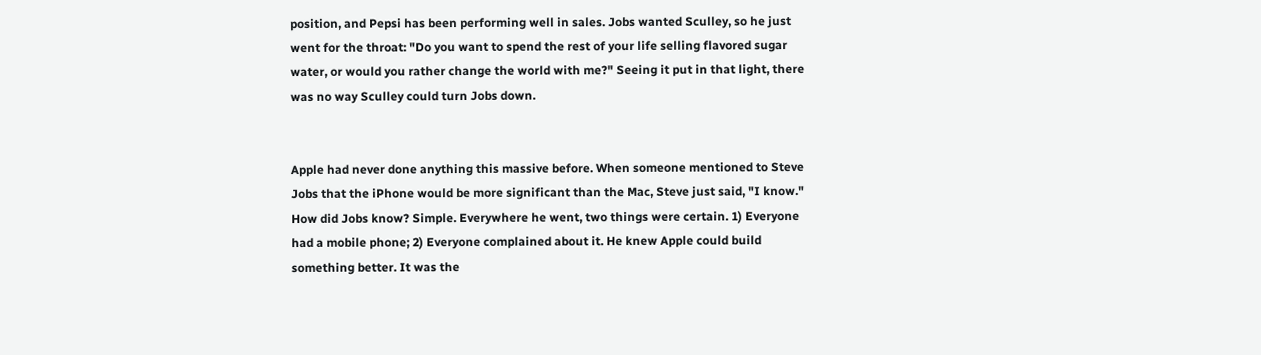position, and Pepsi has been performing well in sales. Jobs wanted Sculley, so he just went for the throat: "Do you want to spend the rest of your life selling flavored sugar water, or would you rather change the world with me?" Seeing it put in that light, there was no way Sculley could turn Jobs down.


Apple had never done anything this massive before. When someone mentioned to Steve Jobs that the iPhone would be more significant than the Mac, Steve just said, "I know." How did Jobs know? Simple. Everywhere he went, two things were certain. 1) Everyone had a mobile phone; 2) Everyone complained about it. He knew Apple could build something better. It was the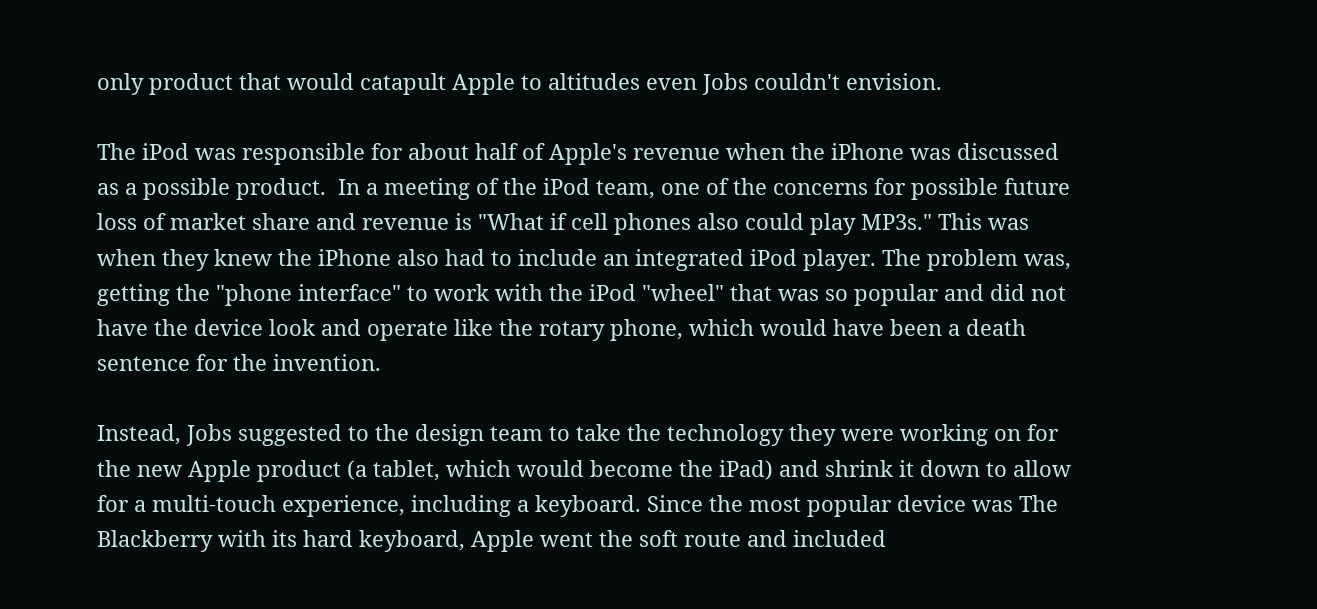only product that would catapult Apple to altitudes even Jobs couldn't envision.

The iPod was responsible for about half of Apple's revenue when the iPhone was discussed as a possible product.  In a meeting of the iPod team, one of the concerns for possible future loss of market share and revenue is "What if cell phones also could play MP3s." This was when they knew the iPhone also had to include an integrated iPod player. The problem was, getting the "phone interface" to work with the iPod "wheel" that was so popular and did not have the device look and operate like the rotary phone, which would have been a death sentence for the invention.

Instead, Jobs suggested to the design team to take the technology they were working on for the new Apple product (a tablet, which would become the iPad) and shrink it down to allow for a multi-touch experience, including a keyboard. Since the most popular device was The Blackberry with its hard keyboard, Apple went the soft route and included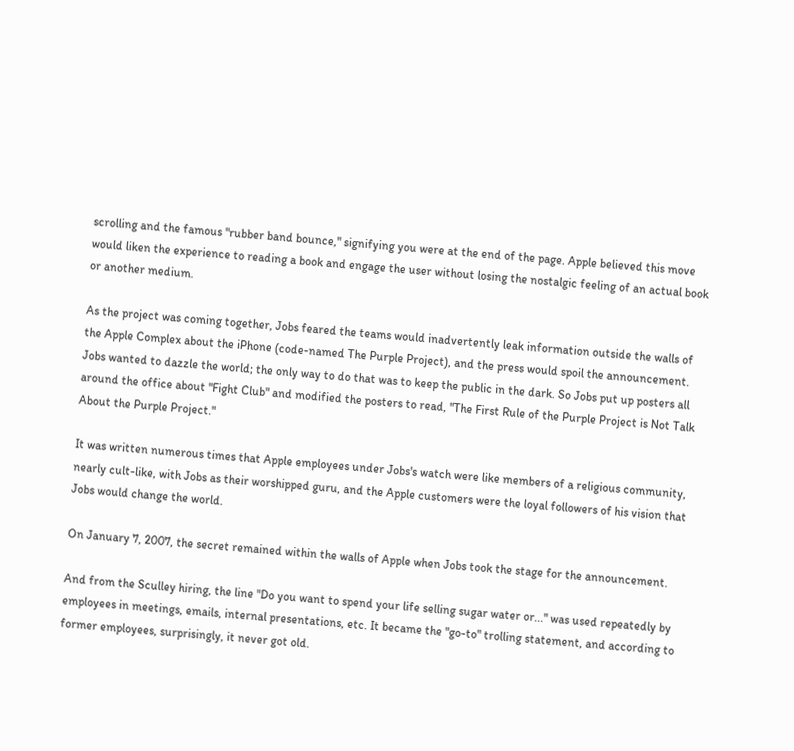scrolling and the famous "rubber band bounce," signifying you were at the end of the page. Apple believed this move would liken the experience to reading a book and engage the user without losing the nostalgic feeling of an actual book or another medium.

As the project was coming together, Jobs feared the teams would inadvertently leak information outside the walls of the Apple Complex about the iPhone (code-named The Purple Project), and the press would spoil the announcement. Jobs wanted to dazzle the world; the only way to do that was to keep the public in the dark. So Jobs put up posters all around the office about "Fight Club" and modified the posters to read, "The First Rule of the Purple Project is Not Talk About the Purple Project."

It was written numerous times that Apple employees under Jobs's watch were like members of a religious community, nearly cult-like, with Jobs as their worshipped guru, and the Apple customers were the loyal followers of his vision that Jobs would change the world.

On January 7, 2007, the secret remained within the walls of Apple when Jobs took the stage for the announcement.

And from the Sculley hiring, the line "Do you want to spend your life selling sugar water or..." was used repeatedly by employees in meetings, emails, internal presentations, etc. It became the "go-to" trolling statement, and according to former employees, surprisingly, it never got old.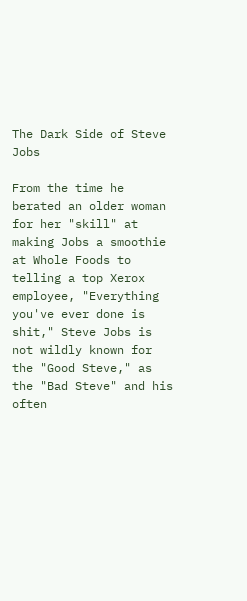The Dark Side of Steve Jobs

From the time he berated an older woman for her "skill" at making Jobs a smoothie at Whole Foods to telling a top Xerox employee, "Everything you've ever done is shit," Steve Jobs is not wildly known for the "Good Steve," as the "Bad Steve" and his often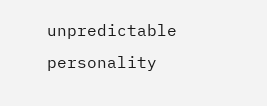unpredictable personality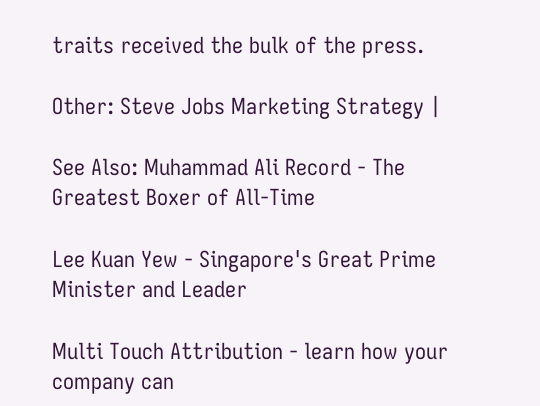traits received the bulk of the press.

Other: Steve Jobs Marketing Strategy |

See Also: Muhammad Ali Record - The Greatest Boxer of All-Time

Lee Kuan Yew - Singapore's Great Prime Minister and Leader

Multi Touch Attribution - learn how your company can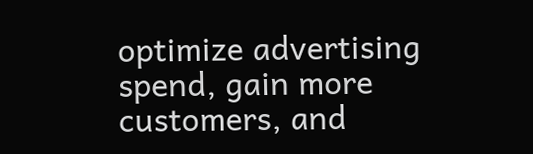optimize advertising spend, gain more customers, and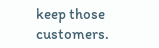keep those customers.